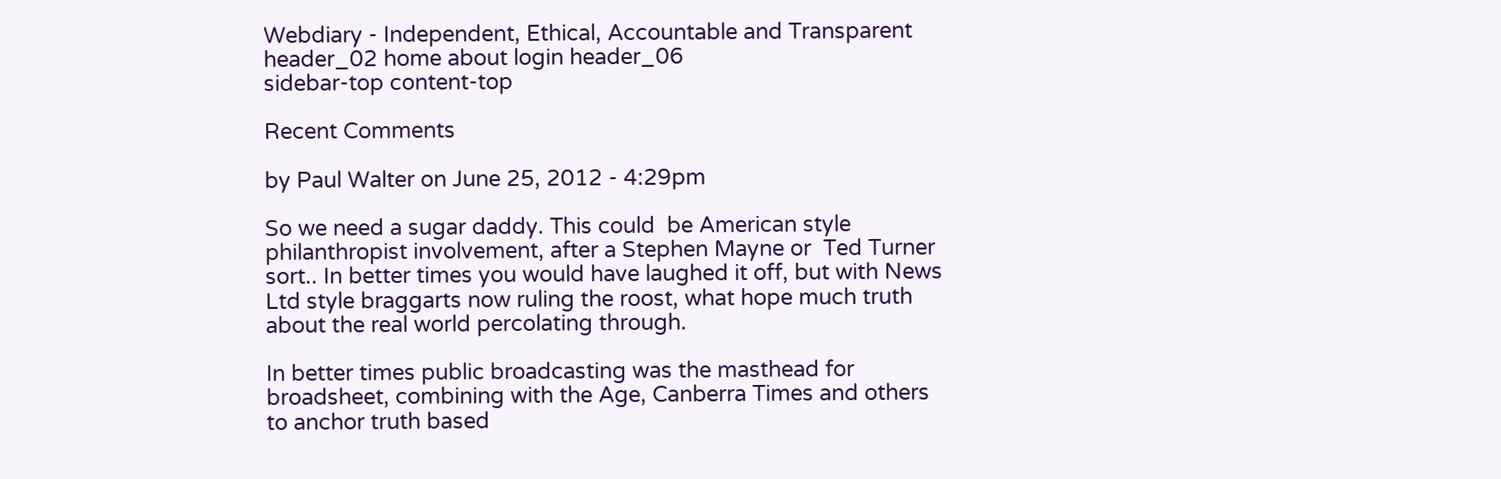Webdiary - Independent, Ethical, Accountable and Transparent
header_02 home about login header_06
sidebar-top content-top

Recent Comments

by Paul Walter on June 25, 2012 - 4:29pm

So we need a sugar daddy. This could  be American style philanthropist involvement, after a Stephen Mayne or  Ted Turner sort.. In better times you would have laughed it off, but with News Ltd style braggarts now ruling the roost, what hope much truth about the real world percolating through.

In better times public broadcasting was the masthead for broadsheet, combining with the Age, Canberra Times and others to anchor truth based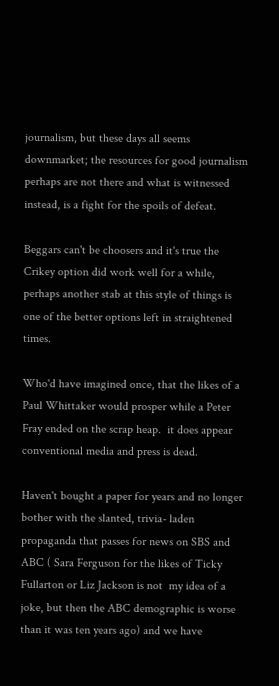journalism, but these days all seems downmarket; the resources for good journalism perhaps are not there and what is witnessed instead, is a fight for the spoils of defeat.

Beggars can't be choosers and it's true the Crikey option did work well for a while, perhaps another stab at this style of things is one of the better options left in straightened times.

Who'd have imagined once, that the likes of a Paul Whittaker would prosper while a Peter Fray ended on the scrap heap.  it does appear conventional media and press is dead.

Haven't bought a paper for years and no longer bother with the slanted, trivia- laden propaganda that passes for news on SBS and ABC ( Sara Ferguson for the likes of Ticky Fullarton or Liz Jackson is not  my idea of a joke, but then the ABC demographic is worse than it was ten years ago) and we have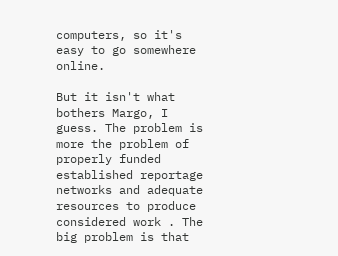computers, so it's easy to go somewhere online.

But it isn't what bothers Margo, I guess. The problem is more the problem of properly funded established reportage networks and adequate resources to produce considered work . The big problem is that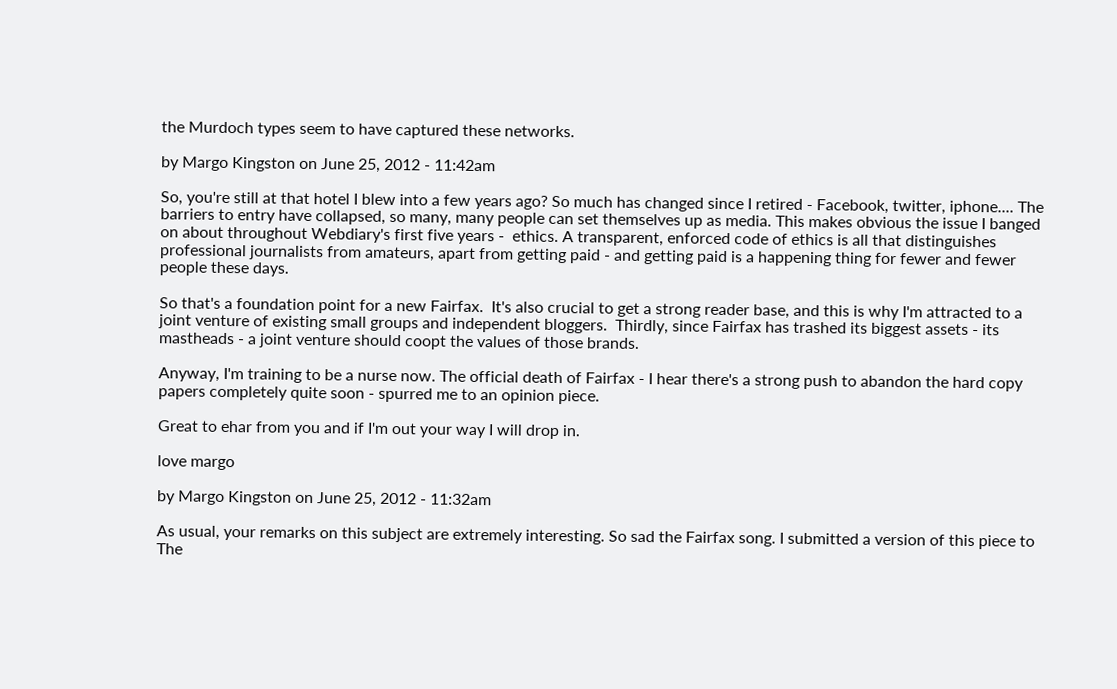the Murdoch types seem to have captured these networks.

by Margo Kingston on June 25, 2012 - 11:42am

So, you're still at that hotel I blew into a few years ago? So much has changed since I retired - Facebook, twitter, iphone.... The barriers to entry have collapsed, so many, many people can set themselves up as media. This makes obvious the issue I banged on about throughout Webdiary's first five years -  ethics. A transparent, enforced code of ethics is all that distinguishes professional journalists from amateurs, apart from getting paid - and getting paid is a happening thing for fewer and fewer people these days.

So that's a foundation point for a new Fairfax.  It's also crucial to get a strong reader base, and this is why I'm attracted to a joint venture of existing small groups and independent bloggers.  Thirdly, since Fairfax has trashed its biggest assets - its mastheads - a joint venture should coopt the values of those brands.

Anyway, I'm training to be a nurse now. The official death of Fairfax - I hear there's a strong push to abandon the hard copy papers completely quite soon - spurred me to an opinion piece.

Great to ehar from you and if I'm out your way I will drop in.

love margo

by Margo Kingston on June 25, 2012 - 11:32am

As usual, your remarks on this subject are extremely interesting. So sad the Fairfax song. I submitted a version of this piece to The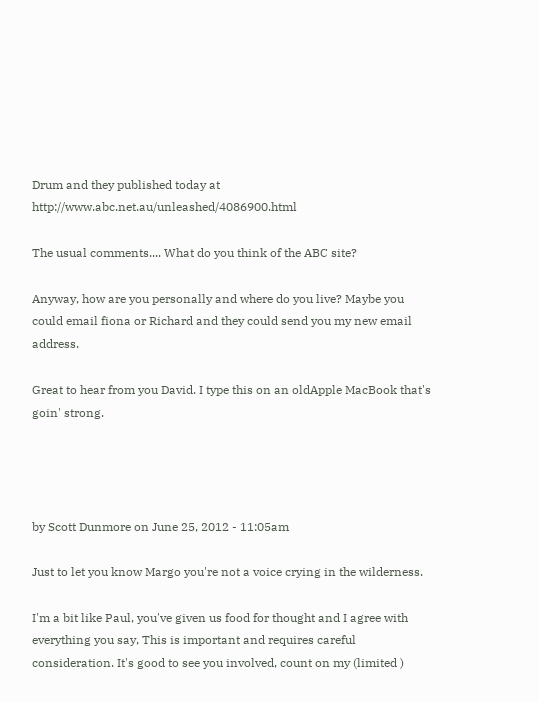Drum and they published today at http://www.abc.net.au/unleashed/4086900.html

The usual comments.... What do you think of the ABC site?

Anyway, how are you personally and where do you live? Maybe you could email fiona or Richard and they could send you my new email address.

Great to hear from you David. I type this on an oldApple MacBook that's goin' strong.




by Scott Dunmore on June 25, 2012 - 11:05am

Just to let you know Margo you're not a voice crying in the wilderness.

I'm a bit like Paul, you've given us food for thought and I agree with everything you say, This is important and requires careful consideration. It's good to see you involved, count on my (limited )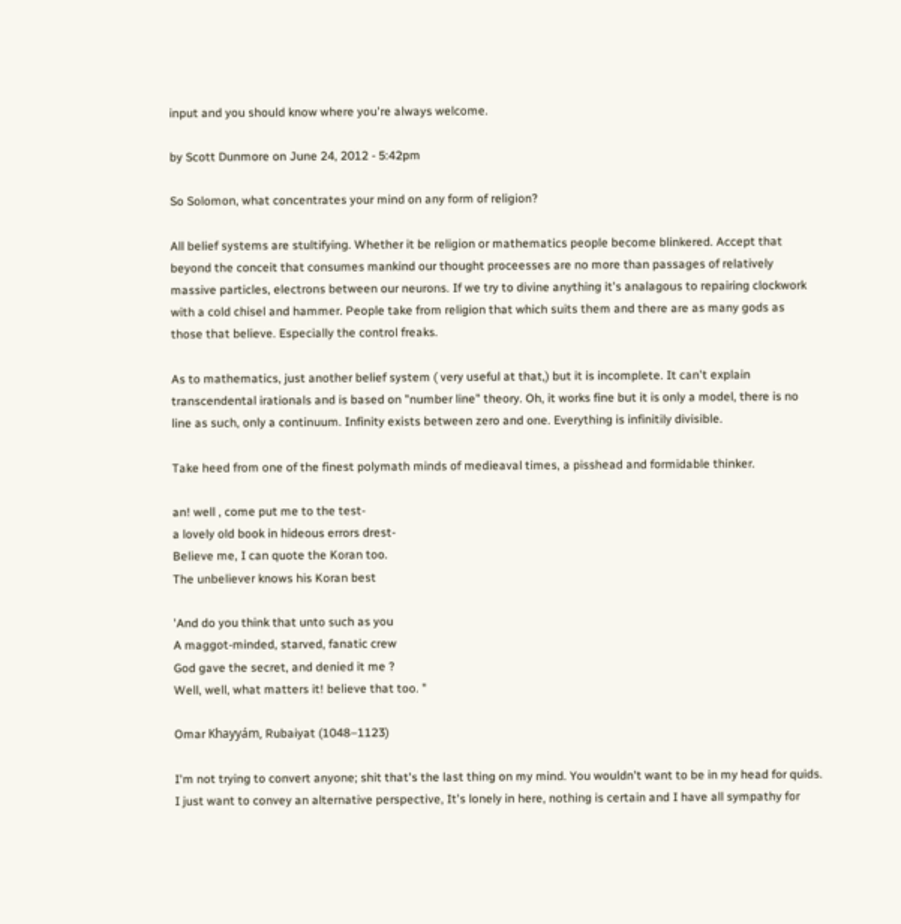input and you should know where you're always welcome.

by Scott Dunmore on June 24, 2012 - 5:42pm

So Solomon, what concentrates your mind on any form of religion?

All belief systems are stultifying. Whether it be religion or mathematics people become blinkered. Accept that beyond the conceit that consumes mankind our thought proceesses are no more than passages of relatively massive particles, electrons between our neurons. If we try to divine anything it's analagous to repairing clockwork with a cold chisel and hammer. People take from religion that which suits them and there are as many gods as those that believe. Especially the control freaks.

As to mathematics, just another belief system ( very useful at that,) but it is incomplete. It can't explain transcendental irationals and is based on "number line" theory. Oh, it works fine but it is only a model, there is no line as such, only a continuum. Infinity exists between zero and one. Everything is infinitily divisible.

Take heed from one of the finest polymath minds of medieaval times, a pisshead and formidable thinker.

an! well , come put me to the test-
a lovely old book in hideous errors drest-
Believe me, I can quote the Koran too.
The unbeliever knows his Koran best

'And do you think that unto such as you
A maggot-minded, starved, fanatic crew
God gave the secret, and denied it me ?
Well, well, what matters it! believe that too. "

Omar Khayyám, Rubaiyat (1048–1123)

I'm not trying to convert anyone; shit that's the last thing on my mind. You wouldn't want to be in my head for quids. I just want to convey an alternative perspective, It's lonely in here, nothing is certain and I have all sympathy for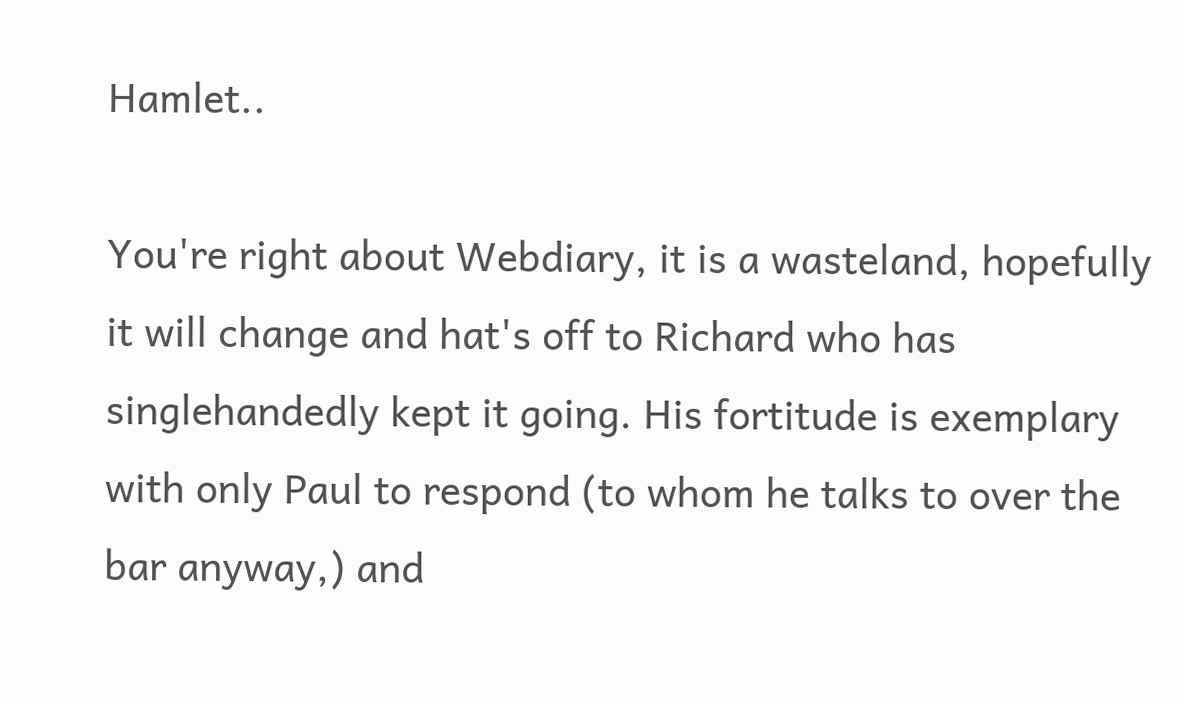Hamlet..

You're right about Webdiary, it is a wasteland, hopefully it will change and hat's off to Richard who has singlehandedly kept it going. His fortitude is exemplary with only Paul to respond (to whom he talks to over the bar anyway,) and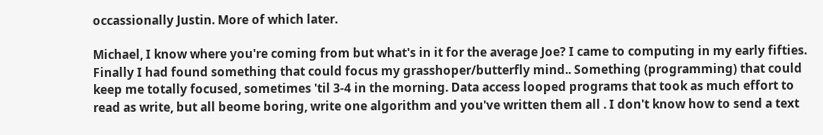occassionally Justin. More of which later.

Michael, I know where you're coming from but what's in it for the average Joe? I came to computing in my early fifties. Finally I had found something that could focus my grasshoper/butterfly mind.. Something (programming) that could keep me totally focused, sometimes 'til 3-4 in the morning. Data access looped programs that took as much effort to read as write, but all beome boring, write one algorithm and you've written them all . I don't know how to send a text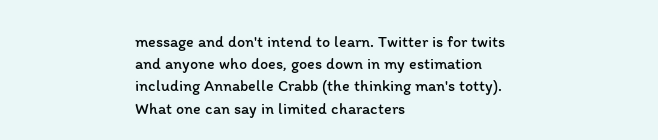message and don't intend to learn. Twitter is for twits and anyone who does, goes down in my estimation including Annabelle Crabb (the thinking man's totty). What one can say in limited characters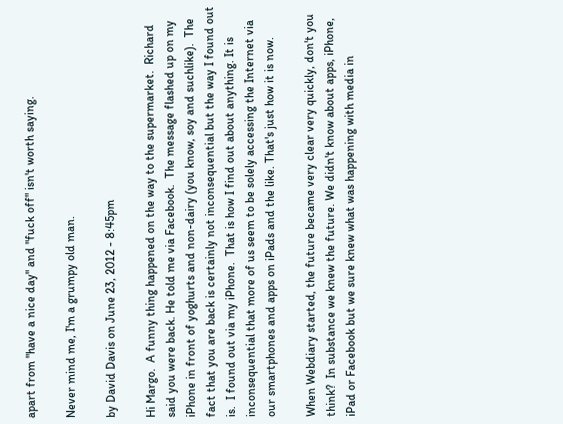apart from "have a nice day" and "fuck off" isn't worth saying.

Never mind me, I'm a grumpy old man.

by David Davis on June 23, 2012 - 8:45pm

Hi Margo.  A funny thing happened on the way to the supermarket.  Richard said you were back. He told me via Facebook.  The message flashed up on my iPhone in front of yoghurts and non-dairy (you know, soy and suchlike).  The fact that you are back is certainly not inconsequential but the way I found out is.  I found out via my iPhone.  That is how I find out about anything. It is inconsequential that more of us seem to be solely accessing the Internet via our smartphones and apps on iPads and the like. That's just how it is now.

When Webdiary started, the future became very clear very quickly, don't you think?  In substance we knew the future. We didn't know about apps, iPhone, iPad or Facebook but we sure knew what was happening with media in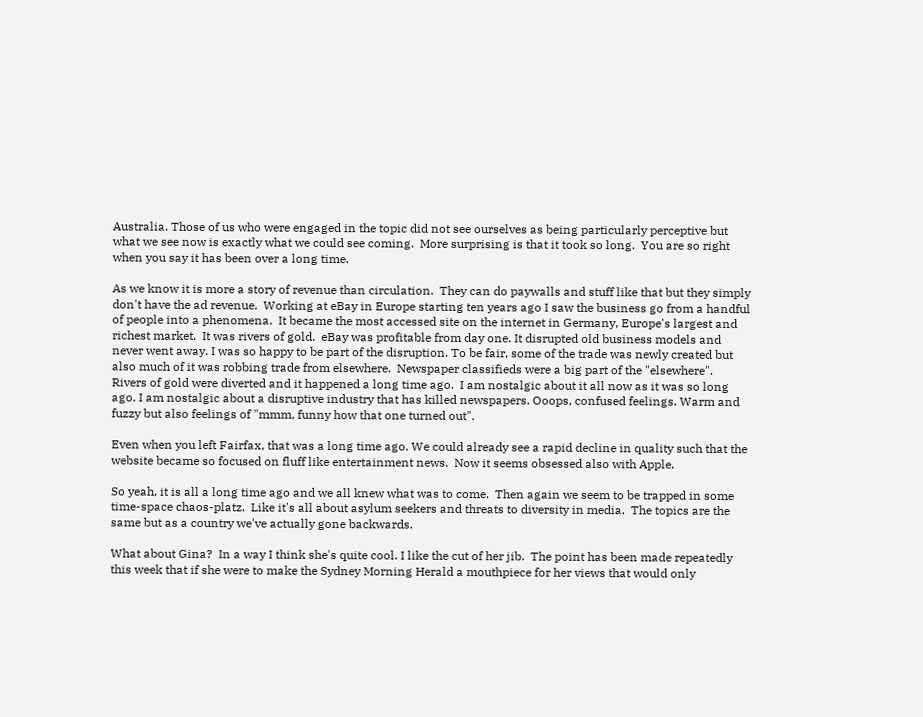Australia. Those of us who were engaged in the topic did not see ourselves as being particularly perceptive but what we see now is exactly what we could see coming.  More surprising is that it took so long.  You are so right when you say it has been over a long time.

As we know it is more a story of revenue than circulation.  They can do paywalls and stuff like that but they simply don't have the ad revenue.  Working at eBay in Europe starting ten years ago I saw the business go from a handful of people into a phenomena.  It became the most accessed site on the internet in Germany, Europe's largest and richest market.  It was rivers of gold.  eBay was profitable from day one. It disrupted old business models and never went away. I was so happy to be part of the disruption. To be fair, some of the trade was newly created but also much of it was robbing trade from elsewhere.  Newspaper classifieds were a big part of the "elsewhere".  Rivers of gold were diverted and it happened a long time ago.  I am nostalgic about it all now as it was so long ago. I am nostalgic about a disruptive industry that has killed newspapers. Ooops, confused feelings. Warm and fuzzy but also feelings of "mmm, funny how that one turned out".

Even when you left Fairfax, that was a long time ago. We could already see a rapid decline in quality such that the website became so focused on fluff like entertainment news.  Now it seems obsessed also with Apple.

So yeah, it is all a long time ago and we all knew what was to come.  Then again we seem to be trapped in some time-space chaos-platz.  Like it's all about asylum seekers and threats to diversity in media.  The topics are the same but as a country we've actually gone backwards.

What about Gina?  In a way I think she's quite cool. I like the cut of her jib.  The point has been made repeatedly this week that if she were to make the Sydney Morning Herald a mouthpiece for her views that would only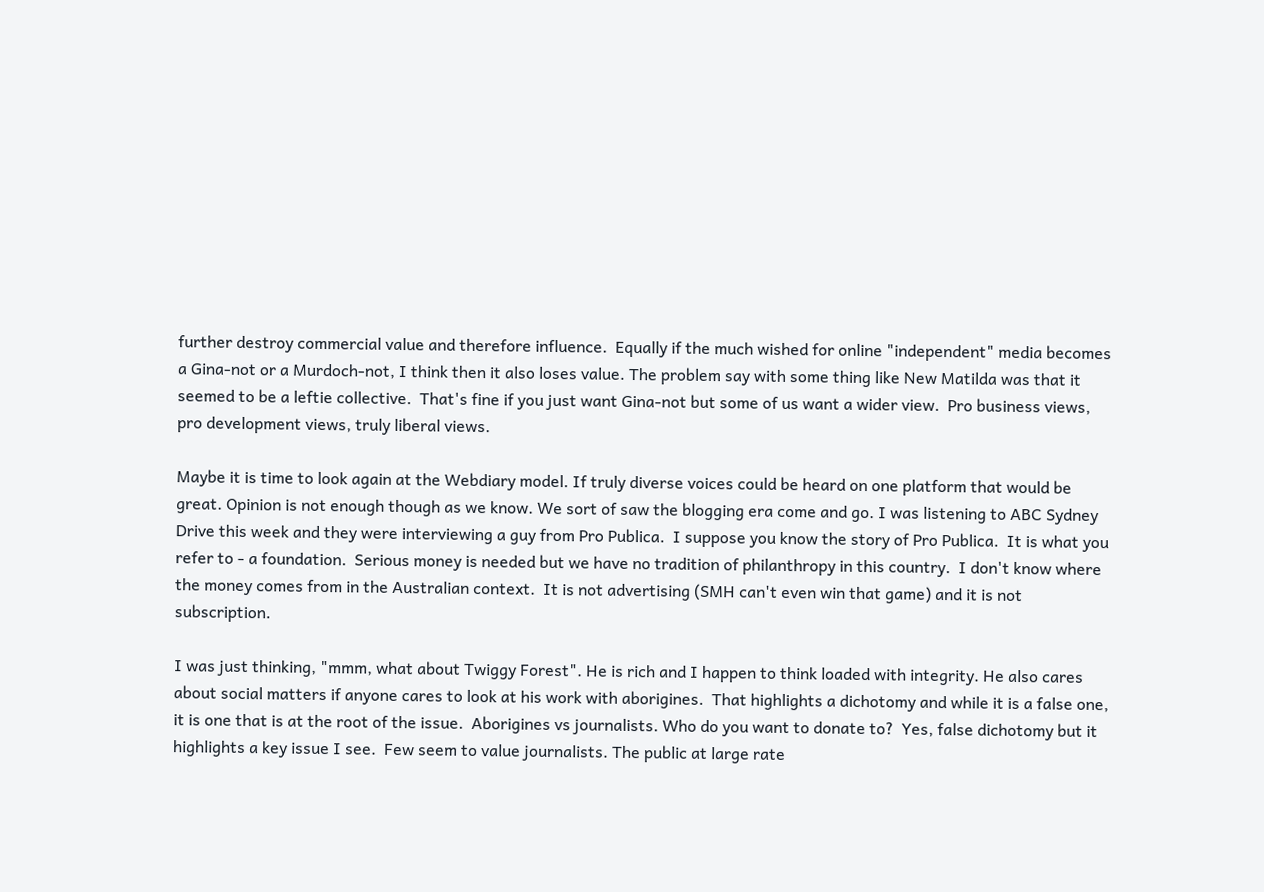further destroy commercial value and therefore influence.  Equally if the much wished for online "independent" media becomes a Gina-not or a Murdoch-not, I think then it also loses value. The problem say with some thing like New Matilda was that it seemed to be a leftie collective.  That's fine if you just want Gina-not but some of us want a wider view.  Pro business views, pro development views, truly liberal views.

Maybe it is time to look again at the Webdiary model. If truly diverse voices could be heard on one platform that would be great. Opinion is not enough though as we know. We sort of saw the blogging era come and go. I was listening to ABC Sydney Drive this week and they were interviewing a guy from Pro Publica.  I suppose you know the story of Pro Publica.  It is what you refer to - a foundation.  Serious money is needed but we have no tradition of philanthropy in this country.  I don't know where the money comes from in the Australian context.  It is not advertising (SMH can't even win that game) and it is not subscription.

I was just thinking, "mmm, what about Twiggy Forest". He is rich and I happen to think loaded with integrity. He also cares about social matters if anyone cares to look at his work with aborigines.  That highlights a dichotomy and while it is a false one, it is one that is at the root of the issue.  Aborigines vs journalists. Who do you want to donate to?  Yes, false dichotomy but it highlights a key issue I see.  Few seem to value journalists. The public at large rate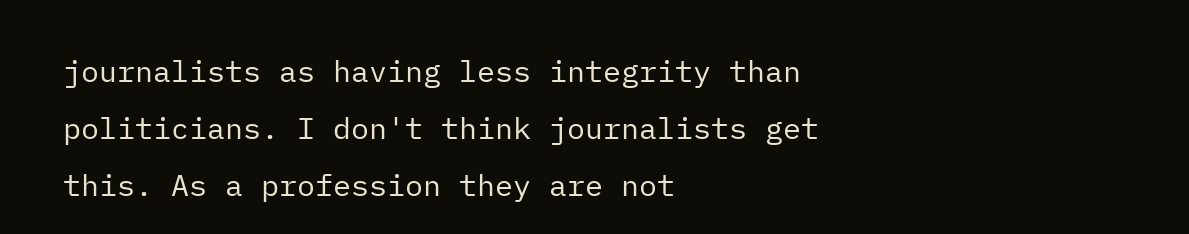journalists as having less integrity than politicians. I don't think journalists get this. As a profession they are not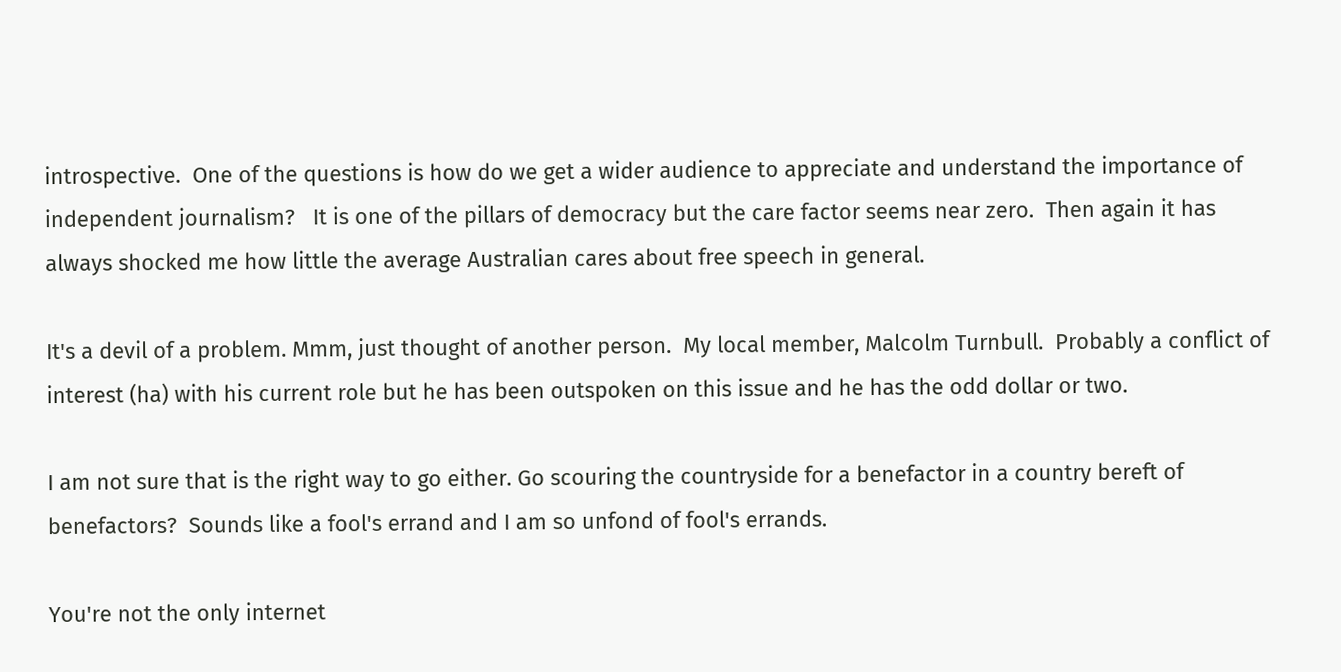introspective.  One of the questions is how do we get a wider audience to appreciate and understand the importance of independent journalism?   It is one of the pillars of democracy but the care factor seems near zero.  Then again it has always shocked me how little the average Australian cares about free speech in general.

It's a devil of a problem. Mmm, just thought of another person.  My local member, Malcolm Turnbull.  Probably a conflict of interest (ha) with his current role but he has been outspoken on this issue and he has the odd dollar or two.

I am not sure that is the right way to go either. Go scouring the countryside for a benefactor in a country bereft of benefactors?  Sounds like a fool's errand and I am so unfond of fool's errands.

You're not the only internet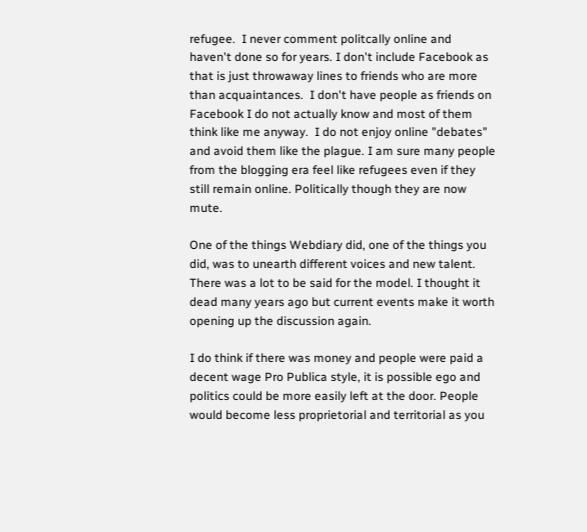refugee.  I never comment politcally online and haven't done so for years. I don't include Facebook as that is just throwaway lines to friends who are more than acquaintances.  I don't have people as friends on Facebook I do not actually know and most of them think like me anyway.  I do not enjoy online "debates" and avoid them like the plague. I am sure many people from the blogging era feel like refugees even if they still remain online. Politically though they are now mute.

One of the things Webdiary did, one of the things you did, was to unearth different voices and new talent.  There was a lot to be said for the model. I thought it dead many years ago but current events make it worth opening up the discussion again.

I do think if there was money and people were paid a decent wage Pro Publica style, it is possible ego and politics could be more easily left at the door. People would become less proprietorial and territorial as you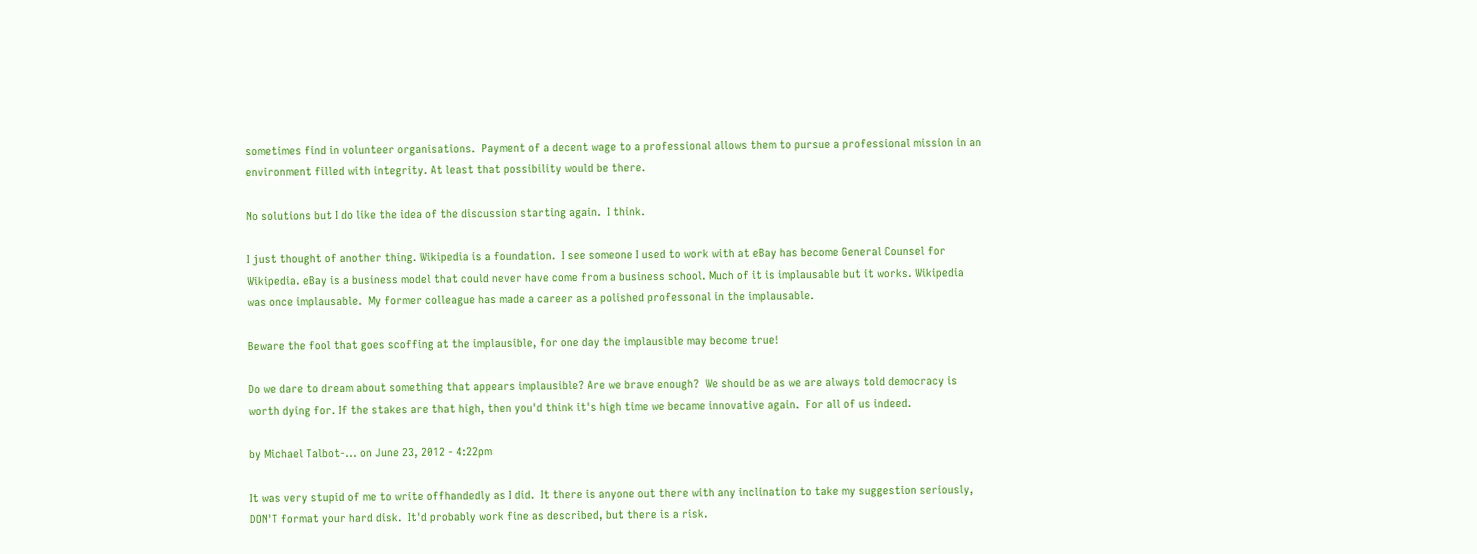sometimes find in volunteer organisations.  Payment of a decent wage to a professional allows them to pursue a professional mission in an environment filled with integrity. At least that possibility would be there.

No solutions but I do like the idea of the discussion starting again.  I think.

I just thought of another thing. Wikipedia is a foundation.  I see someone I used to work with at eBay has become General Counsel for Wikipedia. eBay is a business model that could never have come from a business school. Much of it is implausable but it works. Wikipedia was once implausable.  My former colleague has made a career as a polished professonal in the implausable.

Beware the fool that goes scoffing at the implausible, for one day the implausible may become true!

Do we dare to dream about something that appears implausible? Are we brave enough?  We should be as we are always told democracy is worth dying for. If the stakes are that high, then you'd think it's high time we became innovative again.  For all of us indeed.

by Michael Talbot-... on June 23, 2012 - 4:22pm

It was very stupid of me to write offhandedly as I did.  It there is anyone out there with any inclination to take my suggestion seriously, DON'T format your hard disk.  It'd probably work fine as described, but there is a risk.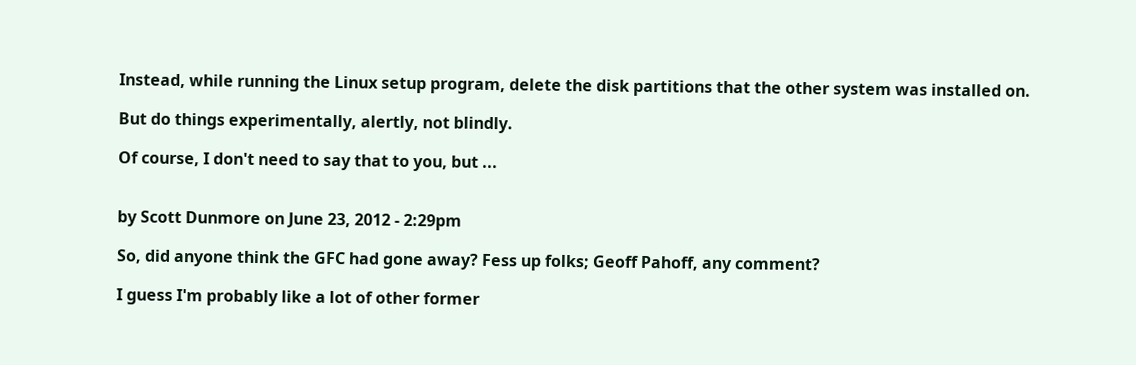Instead, while running the Linux setup program, delete the disk partitions that the other system was installed on.

But do things experimentally, alertly, not blindly.

Of course, I don't need to say that to you, but ...


by Scott Dunmore on June 23, 2012 - 2:29pm

So, did anyone think the GFC had gone away? Fess up folks; Geoff Pahoff, any comment?

I guess I'm probably like a lot of other former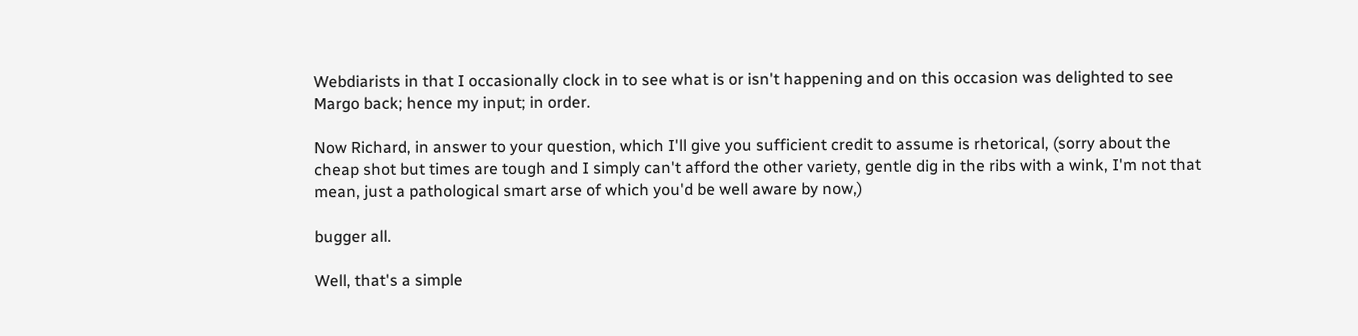Webdiarists in that I occasionally clock in to see what is or isn't happening and on this occasion was delighted to see  Margo back; hence my input; in order.

Now Richard, in answer to your question, which I'll give you sufficient credit to assume is rhetorical, (sorry about the cheap shot but times are tough and I simply can't afford the other variety, gentle dig in the ribs with a wink, I'm not that mean, just a pathological smart arse of which you'd be well aware by now,)

bugger all.

Well, that's a simple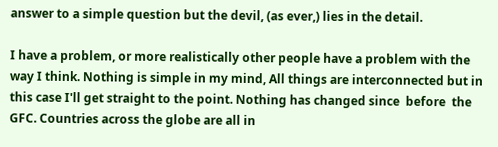answer to a simple question but the devil, (as ever,) lies in the detail.

I have a problem, or more realistically other people have a problem with the way I think. Nothing is simple in my mind, All things are interconnected but in this case I'll get straight to the point. Nothing has changed since  before  the GFC. Countries across the globe are all in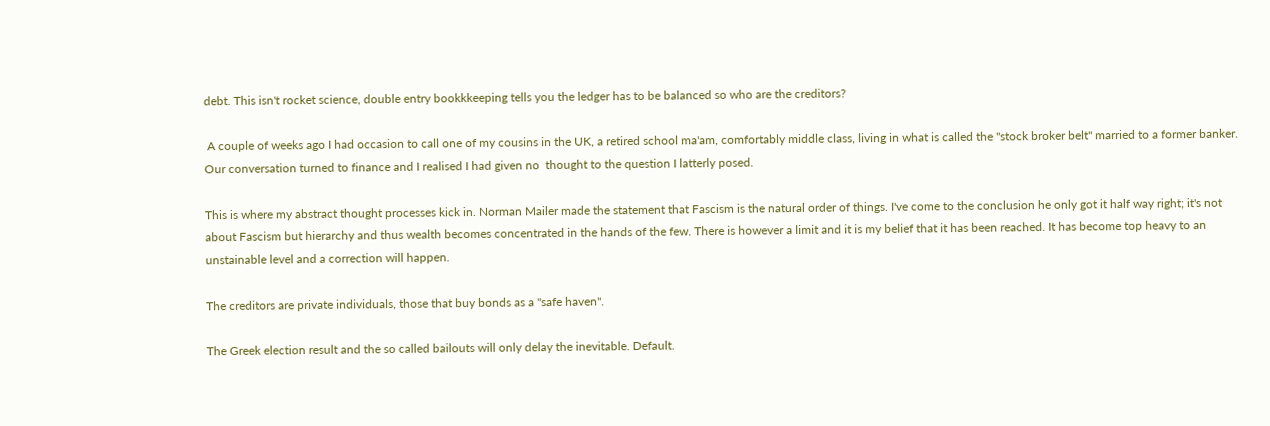debt. This isn't rocket science, double entry bookkkeeping tells you the ledger has to be balanced so who are the creditors?

 A couple of weeks ago I had occasion to call one of my cousins in the UK, a retired school ma'am, comfortably middle class, living in what is called the "stock broker belt" married to a former banker. Our conversation turned to finance and I realised I had given no  thought to the question I latterly posed.

This is where my abstract thought processes kick in. Norman Mailer made the statement that Fascism is the natural order of things. I've come to the conclusion he only got it half way right; it's not about Fascism but hierarchy and thus wealth becomes concentrated in the hands of the few. There is however a limit and it is my belief that it has been reached. It has become top heavy to an unstainable level and a correction will happen.

The creditors are private individuals, those that buy bonds as a "safe haven".

The Greek election result and the so called bailouts will only delay the inevitable. Default.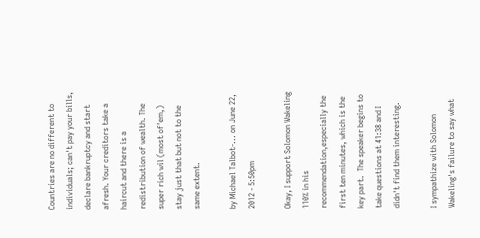Countries are no different to individuals; can't pay your bills, declare bankruptcy and start afresh. Your creditors take a haircut and there is a redistribution of wealth. The super rich wil (most of'em,) stay just that but not to the same extent.

by Michael Talbot-... on June 22, 2012 - 5:50pm

Okay, I support Solomon Wakeling 110% in his recommendation,especially the first ten minutes, which is the key part.  The speaker begins to take questions at 41:38 and I didn't find them interesting.

I sympathize with Solomon Wakeling's failure to say what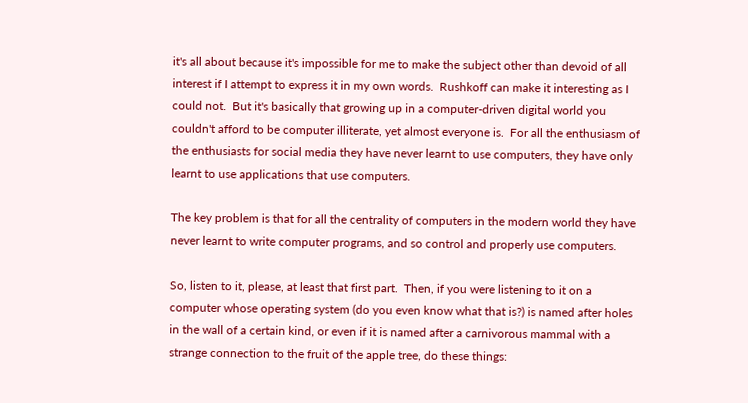it's all about because it's impossible for me to make the subject other than devoid of all interest if I attempt to express it in my own words.  Rushkoff can make it interesting as I could not.  But it's basically that growing up in a computer-driven digital world you couldn't afford to be computer illiterate, yet almost everyone is.  For all the enthusiasm of the enthusiasts for social media they have never learnt to use computers, they have only learnt to use applications that use computers.

The key problem is that for all the centrality of computers in the modern world they have never learnt to write computer programs, and so control and properly use computers.

So, listen to it, please, at least that first part.  Then, if you were listening to it on a computer whose operating system (do you even know what that is?) is named after holes in the wall of a certain kind, or even if it is named after a carnivorous mammal with a strange connection to the fruit of the apple tree, do these things: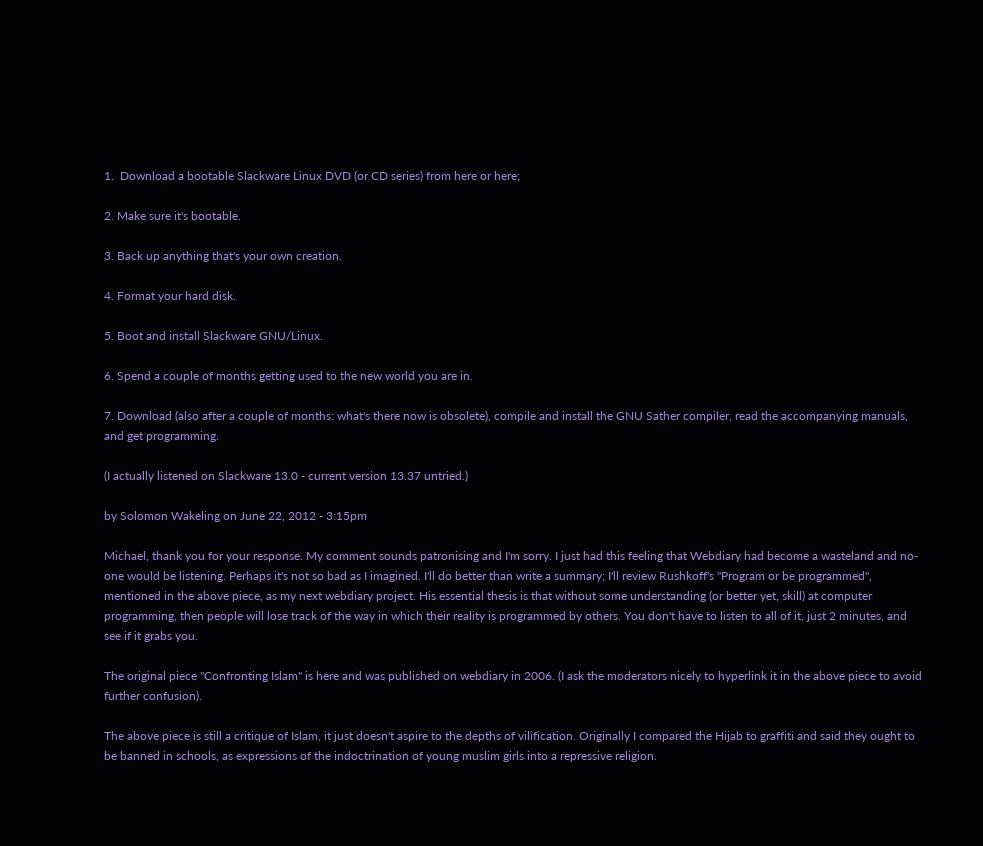1.  Download a bootable Slackware Linux DVD (or CD series) from here or here;

2. Make sure it's bootable.

3. Back up anything that's your own creation.

4. Format your hard disk.

5. Boot and install Slackware GNU/Linux.

6. Spend a couple of months getting used to the new world you are in.

7. Download (also after a couple of months: what's there now is obsolete), compile and install the GNU Sather compiler, read the accompanying manuals, and get programming.

(I actually listened on Slackware 13.0 - current version 13.37 untried.)

by Solomon Wakeling on June 22, 2012 - 3:15pm

Michael, thank you for your response. My comment sounds patronising and I'm sorry. I just had this feeling that Webdiary had become a wasteland and no-one would be listening. Perhaps it's not so bad as I imagined. I'll do better than write a summary; I'll review Rushkoff's "Program or be programmed", mentioned in the above piece, as my next webdiary project. His essential thesis is that without some understanding (or better yet, skill) at computer programming, then people will lose track of the way in which their reality is programmed by others. You don't have to listen to all of it, just 2 minutes, and see if it grabs you.

The original piece "Confronting Islam" is here and was published on webdiary in 2006. (I ask the moderators nicely to hyperlink it in the above piece to avoid further confusion).

The above piece is still a critique of Islam, it just doesn't aspire to the depths of vilification. Originally I compared the Hijab to graffiti and said they ought to be banned in schools, as expressions of the indoctrination of young muslim girls into a repressive religion.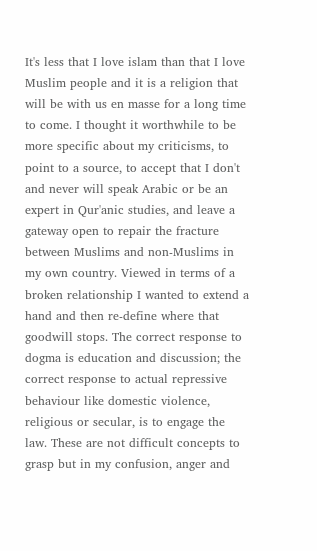It's less that I love islam than that I love Muslim people and it is a religion that will be with us en masse for a long time to come. I thought it worthwhile to be more specific about my criticisms, to point to a source, to accept that I don't and never will speak Arabic or be an expert in Qur'anic studies, and leave a gateway open to repair the fracture between Muslims and non-Muslims in my own country. Viewed in terms of a broken relationship I wanted to extend a hand and then re-define where that goodwill stops. The correct response to dogma is education and discussion; the correct response to actual repressive behaviour like domestic violence, religious or secular, is to engage the law. These are not difficult concepts to grasp but in my confusion, anger and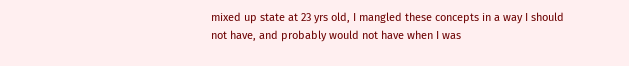mixed up state at 23 yrs old, I mangled these concepts in a way I should not have, and probably would not have when I was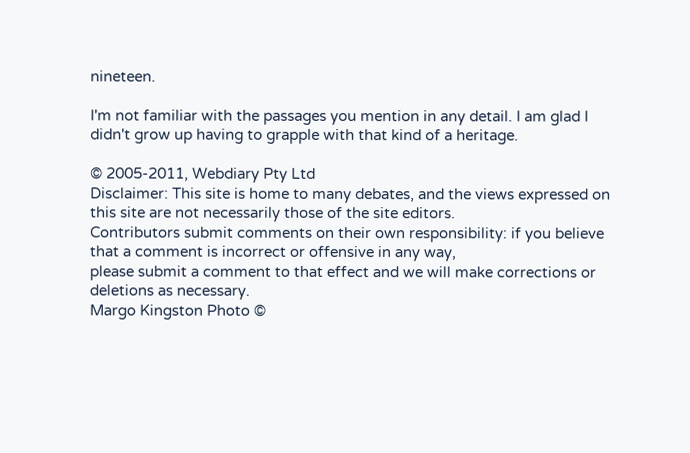nineteen.

I'm not familiar with the passages you mention in any detail. I am glad I didn't grow up having to grapple with that kind of a heritage.

© 2005-2011, Webdiary Pty Ltd
Disclaimer: This site is home to many debates, and the views expressed on this site are not necessarily those of the site editors.
Contributors submit comments on their own responsibility: if you believe that a comment is incorrect or offensive in any way,
please submit a comment to that effect and we will make corrections or deletions as necessary.
Margo Kingston Photo ©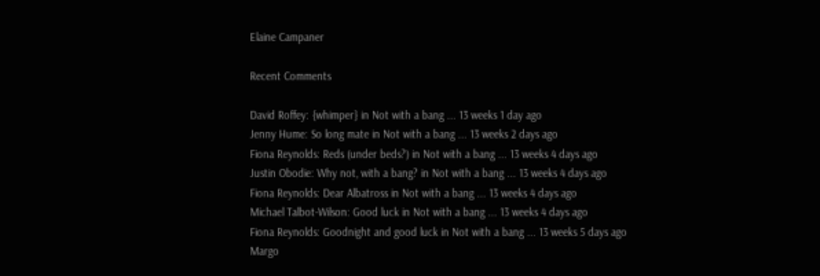Elaine Campaner

Recent Comments

David Roffey: {whimper} in Not with a bang ... 13 weeks 1 day ago
Jenny Hume: So long mate in Not with a bang ... 13 weeks 2 days ago
Fiona Reynolds: Reds (under beds?) in Not with a bang ... 13 weeks 4 days ago
Justin Obodie: Why not, with a bang? in Not with a bang ... 13 weeks 4 days ago
Fiona Reynolds: Dear Albatross in Not with a bang ... 13 weeks 4 days ago
Michael Talbot-Wilson: Good luck in Not with a bang ... 13 weeks 4 days ago
Fiona Reynolds: Goodnight and good luck in Not with a bang ... 13 weeks 5 days ago
Margo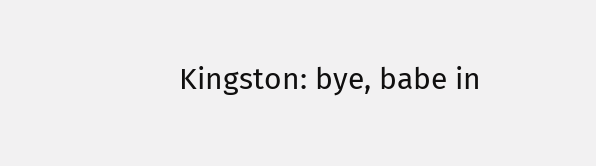Kingston: bye, babe in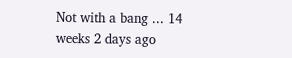Not with a bang ... 14 weeks 2 days ago